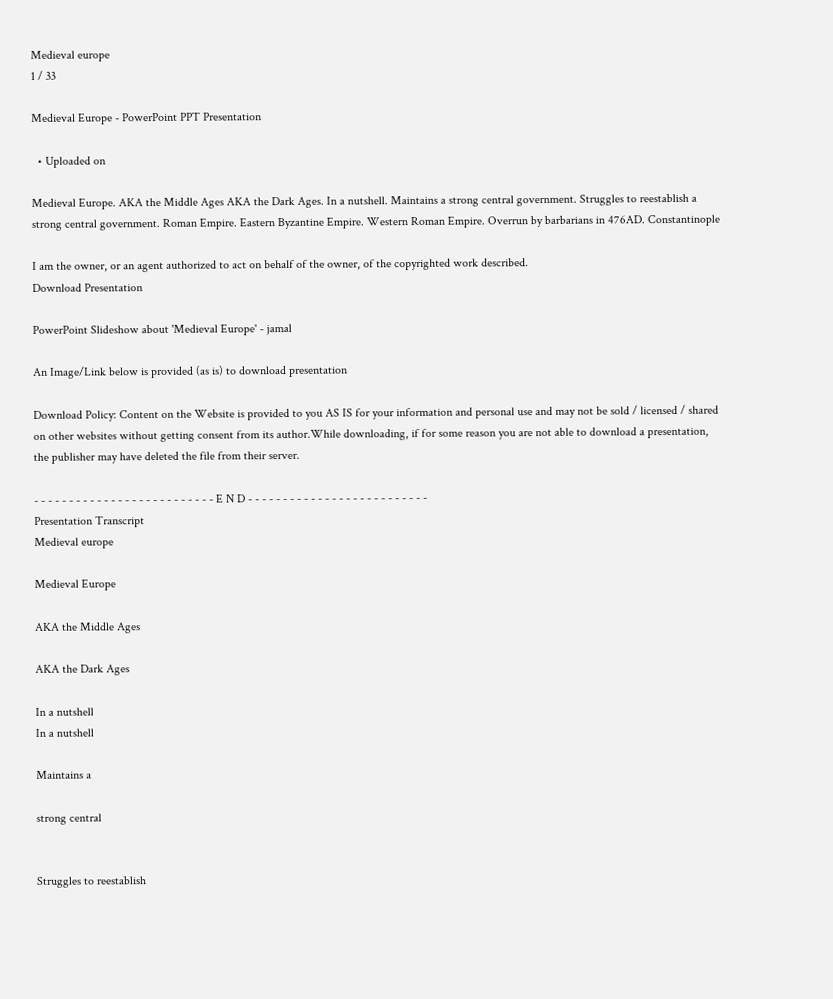Medieval europe
1 / 33

Medieval Europe - PowerPoint PPT Presentation

  • Uploaded on

Medieval Europe. AKA the Middle Ages AKA the Dark Ages. In a nutshell. Maintains a strong central government. Struggles to reestablish a strong central government. Roman Empire. Eastern Byzantine Empire. Western Roman Empire. Overrun by barbarians in 476AD. Constantinople

I am the owner, or an agent authorized to act on behalf of the owner, of the copyrighted work described.
Download Presentation

PowerPoint Slideshow about 'Medieval Europe' - jamal

An Image/Link below is provided (as is) to download presentation

Download Policy: Content on the Website is provided to you AS IS for your information and personal use and may not be sold / licensed / shared on other websites without getting consent from its author.While downloading, if for some reason you are not able to download a presentation, the publisher may have deleted the file from their server.

- - - - - - - - - - - - - - - - - - - - - - - - - - E N D - - - - - - - - - - - - - - - - - - - - - - - - - -
Presentation Transcript
Medieval europe

Medieval Europe

AKA the Middle Ages

AKA the Dark Ages

In a nutshell
In a nutshell

Maintains a

strong central


Struggles to reestablish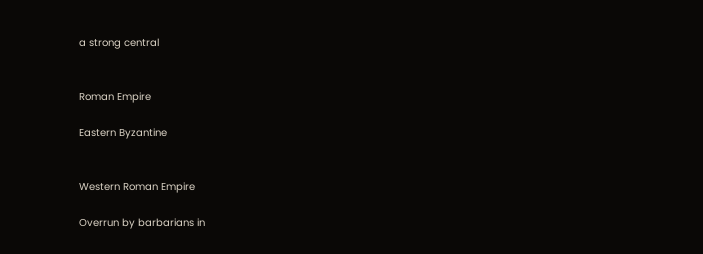a strong central


Roman Empire

Eastern Byzantine


Western Roman Empire

Overrun by barbarians in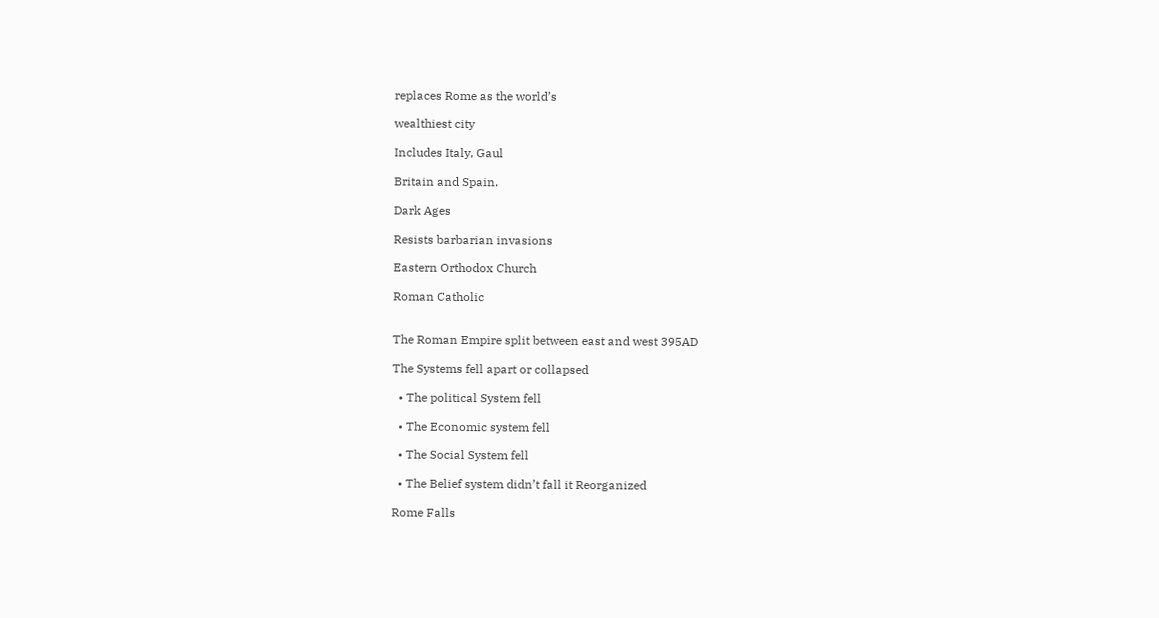replaces Rome as the world’s

wealthiest city

Includes Italy, Gaul

Britain and Spain.

Dark Ages

Resists barbarian invasions

Eastern Orthodox Church

Roman Catholic


The Roman Empire split between east and west 395AD

The Systems fell apart or collapsed

  • The political System fell

  • The Economic system fell

  • The Social System fell

  • The Belief system didn’t fall it Reorganized

Rome Falls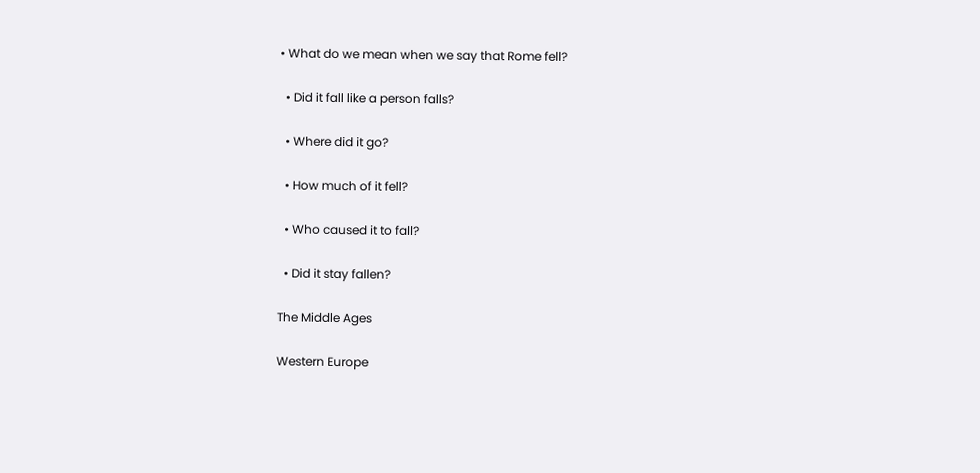• What do we mean when we say that Rome fell?

  • Did it fall like a person falls?

  • Where did it go?

  • How much of it fell?

  • Who caused it to fall?

  • Did it stay fallen?

The Middle Ages

Western Europe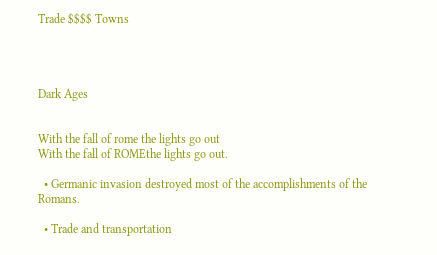Trade $$$$ Towns




Dark Ages


With the fall of rome the lights go out
With the fall of ROMEthe lights go out.

  • Germanic invasion destroyed most of the accomplishments of the Romans.

  • Trade and transportation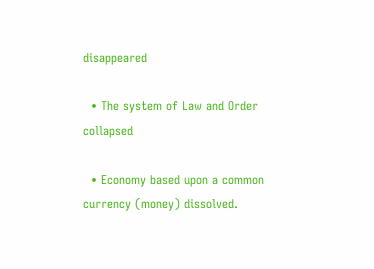disappeared

  • The system of Law and Order collapsed

  • Economy based upon a common currency (money) dissolved.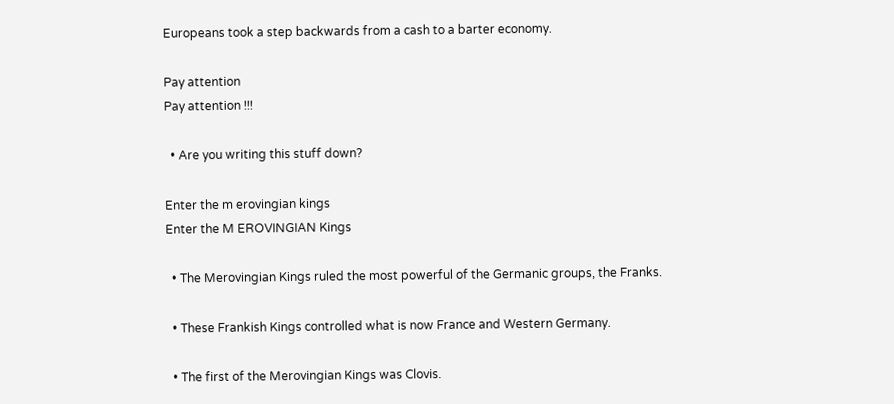Europeans took a step backwards from a cash to a barter economy.

Pay attention
Pay attention !!!

  • Are you writing this stuff down?

Enter the m erovingian kings
Enter the M EROVINGIAN Kings

  • The Merovingian Kings ruled the most powerful of the Germanic groups, the Franks.

  • These Frankish Kings controlled what is now France and Western Germany.

  • The first of the Merovingian Kings was Clovis.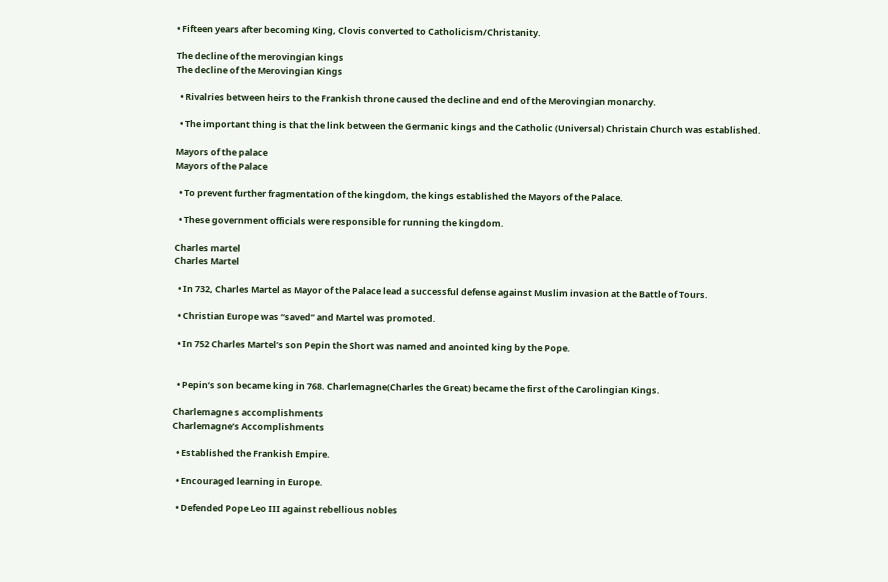• Fifteen years after becoming King, Clovis converted to Catholicism/Christanity.

The decline of the merovingian kings
The decline of the Merovingian Kings

  • Rivalries between heirs to the Frankish throne caused the decline and end of the Merovingian monarchy.

  • The important thing is that the link between the Germanic kings and the Catholic (Universal) Christain Church was established.

Mayors of the palace
Mayors of the Palace

  • To prevent further fragmentation of the kingdom, the kings established the Mayors of the Palace.

  • These government officials were responsible for running the kingdom.

Charles martel
Charles Martel

  • In 732, Charles Martel as Mayor of the Palace lead a successful defense against Muslim invasion at the Battle of Tours.

  • Christian Europe was “saved” and Martel was promoted.

  • In 752 Charles Martel’s son Pepin the Short was named and anointed king by the Pope.


  • Pepin’s son became king in 768. Charlemagne(Charles the Great) became the first of the Carolingian Kings.

Charlemagne s accomplishments
Charlemagne’s Accomplishments

  • Established the Frankish Empire.

  • Encouraged learning in Europe.

  • Defended Pope Leo III against rebellious nobles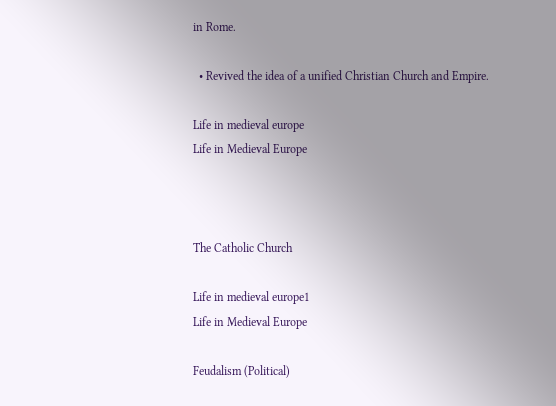in Rome.

  • Revived the idea of a unified Christian Church and Empire.

Life in medieval europe
Life in Medieval Europe



The Catholic Church

Life in medieval europe1
Life in Medieval Europe

Feudalism (Political)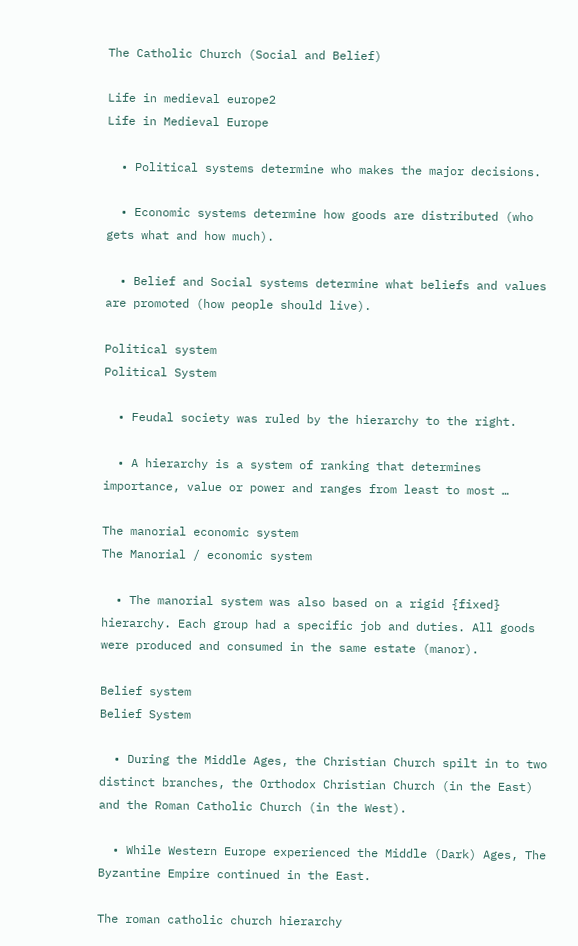The Catholic Church (Social and Belief)

Life in medieval europe2
Life in Medieval Europe

  • Political systems determine who makes the major decisions.

  • Economic systems determine how goods are distributed (who gets what and how much).

  • Belief and Social systems determine what beliefs and values are promoted (how people should live).

Political system
Political System

  • Feudal society was ruled by the hierarchy to the right.

  • A hierarchy is a system of ranking that determines importance, value or power and ranges from least to most …

The manorial economic system
The Manorial / economic system

  • The manorial system was also based on a rigid {fixed} hierarchy. Each group had a specific job and duties. All goods were produced and consumed in the same estate (manor).

Belief system
Belief System

  • During the Middle Ages, the Christian Church spilt in to two distinct branches, the Orthodox Christian Church (in the East) and the Roman Catholic Church (in the West).

  • While Western Europe experienced the Middle (Dark) Ages, The Byzantine Empire continued in the East.

The roman catholic church hierarchy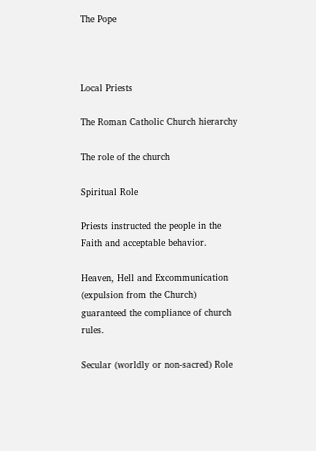The Pope



Local Priests

The Roman Catholic Church hierarchy

The role of the church

Spiritual Role

Priests instructed the people in the Faith and acceptable behavior.

Heaven, Hell and Excommunication (expulsion from the Church) guaranteed the compliance of church rules.

Secular (worldly or non-sacred) Role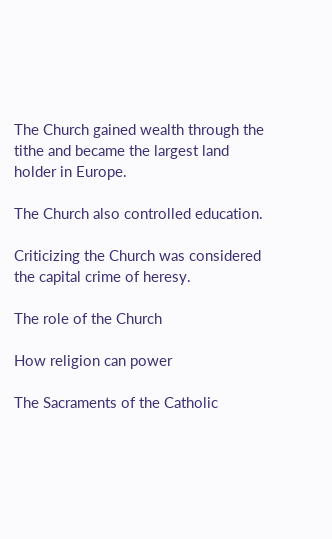The Church gained wealth through the tithe and became the largest land holder in Europe.

The Church also controlled education.

Criticizing the Church was considered the capital crime of heresy.

The role of the Church

How religion can power

The Sacraments of the Catholic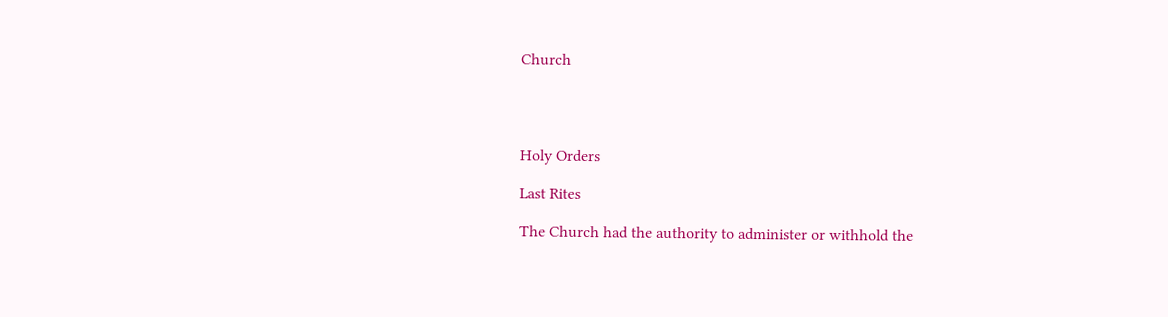Church




Holy Orders

Last Rites

The Church had the authority to administer or withhold the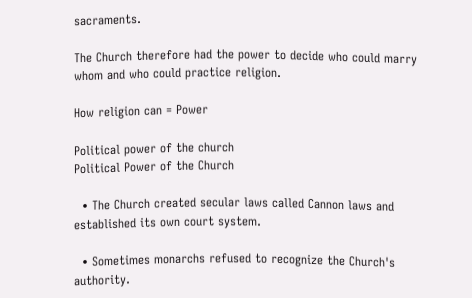sacraments.

The Church therefore had the power to decide who could marry whom and who could practice religion.

How religion can = Power

Political power of the church
Political Power of the Church

  • The Church created secular laws called Cannon laws and established its own court system.

  • Sometimes monarchs refused to recognize the Church's authority.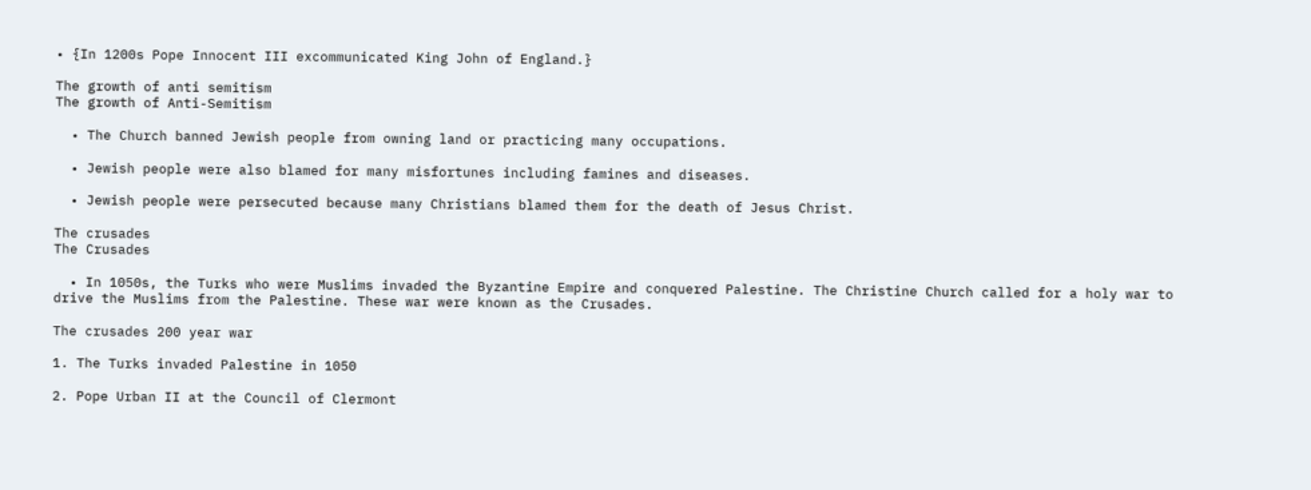• {In 1200s Pope Innocent III excommunicated King John of England.}

The growth of anti semitism
The growth of Anti-Semitism

  • The Church banned Jewish people from owning land or practicing many occupations.

  • Jewish people were also blamed for many misfortunes including famines and diseases.

  • Jewish people were persecuted because many Christians blamed them for the death of Jesus Christ.

The crusades
The Crusades

  • In 1050s, the Turks who were Muslims invaded the Byzantine Empire and conquered Palestine. The Christine Church called for a holy war to drive the Muslims from the Palestine. These war were known as the Crusades.

The crusades 200 year war

1. The Turks invaded Palestine in 1050

2. Pope Urban II at the Council of Clermont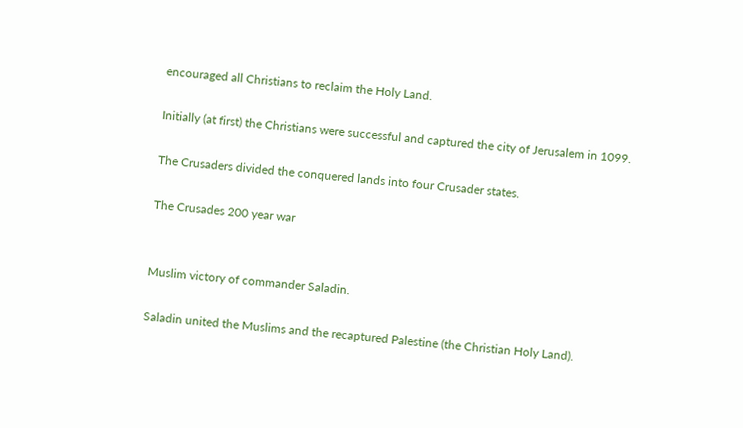encouraged all Christians to reclaim the Holy Land.

Initially (at first) the Christians were successful and captured the city of Jerusalem in 1099.

The Crusaders divided the conquered lands into four Crusader states.

The Crusades 200 year war


Muslim victory of commander Saladin.

Saladin united the Muslims and the recaptured Palestine (the Christian Holy Land).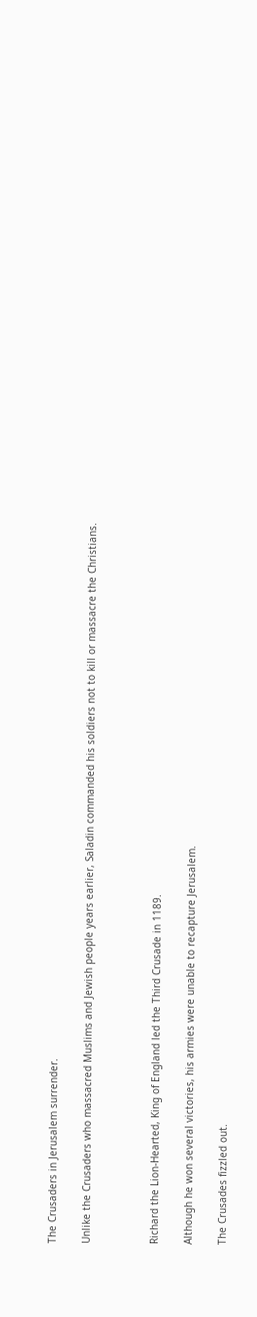The Crusaders in Jerusalem surrender.

Unlike the Crusaders who massacred Muslims and Jewish people years earlier, Saladin commanded his soldiers not to kill or massacre the Christians.



Richard the Lion-Hearted, King of England led the Third Crusade in 1189.

Although he won several victories, his armies were unable to recapture Jerusalem.

The Crusades fizzled out.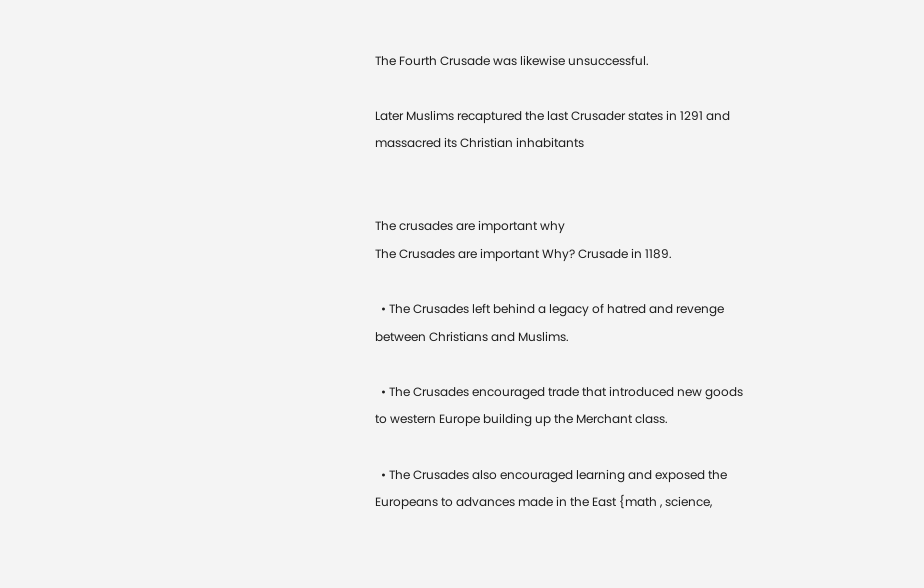The Fourth Crusade was likewise unsuccessful.

Later Muslims recaptured the last Crusader states in 1291 and massacred its Christian inhabitants


The crusades are important why
The Crusades are important Why? Crusade in 1189.

  • The Crusades left behind a legacy of hatred and revenge between Christians and Muslims.

  • The Crusades encouraged trade that introduced new goods to western Europe building up the Merchant class.

  • The Crusades also encouraged learning and exposed the Europeans to advances made in the East {math , science,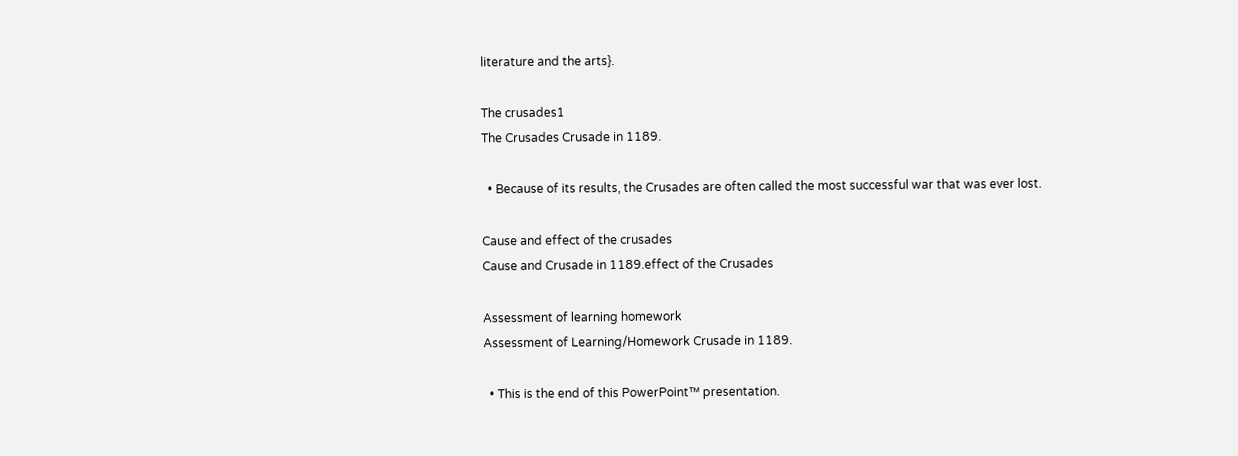literature and the arts}.

The crusades1
The Crusades Crusade in 1189.

  • Because of its results, the Crusades are often called the most successful war that was ever lost.

Cause and effect of the crusades
Cause and Crusade in 1189.effect of the Crusades

Assessment of learning homework
Assessment of Learning/Homework Crusade in 1189.

  • This is the end of this PowerPoint™ presentation.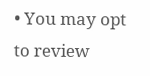• You may opt to review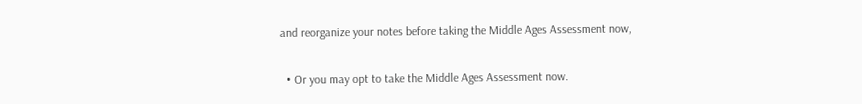and reorganize your notes before taking the Middle Ages Assessment now,

  • Or you may opt to take the Middle Ages Assessment now.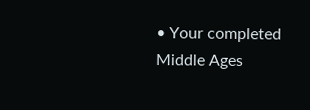• Your completed Middle Ages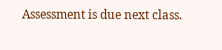Assessment is due next class.